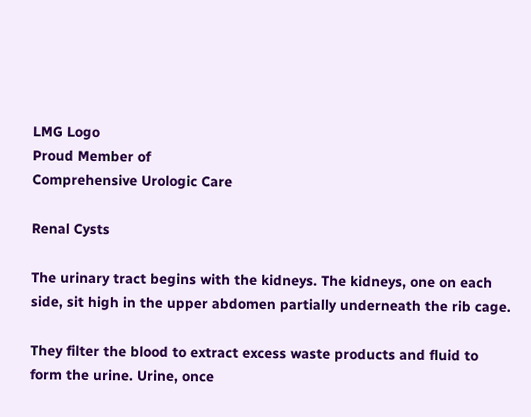LMG Logo
Proud Member of
Comprehensive Urologic Care

Renal Cysts

The urinary tract begins with the kidneys. The kidneys, one on each side, sit high in the upper abdomen partially underneath the rib cage.

They filter the blood to extract excess waste products and fluid to form the urine. Urine, once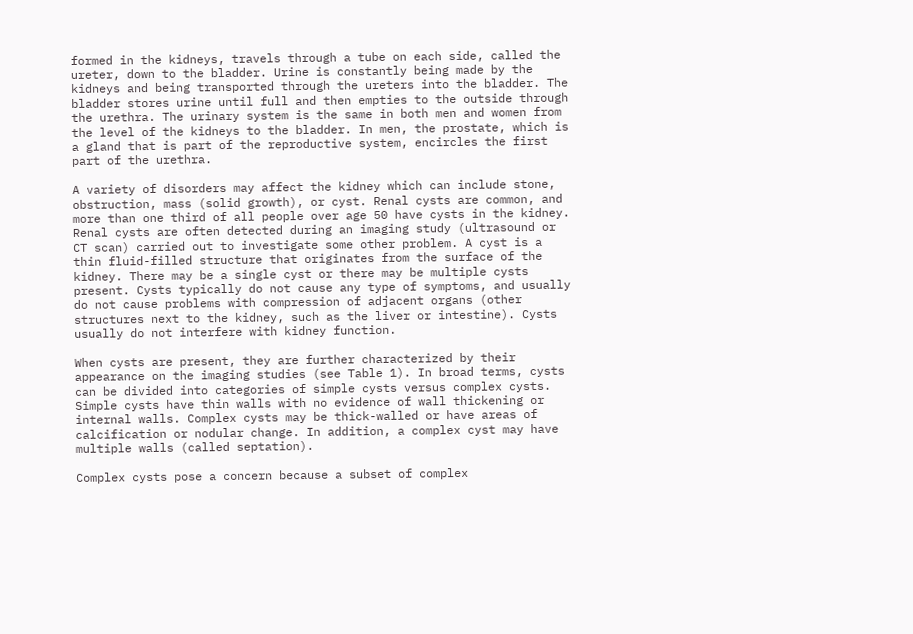formed in the kidneys, travels through a tube on each side, called the ureter, down to the bladder. Urine is constantly being made by the kidneys and being transported through the ureters into the bladder. The bladder stores urine until full and then empties to the outside through the urethra. The urinary system is the same in both men and women from the level of the kidneys to the bladder. In men, the prostate, which is a gland that is part of the reproductive system, encircles the first part of the urethra.

A variety of disorders may affect the kidney which can include stone, obstruction, mass (solid growth), or cyst. Renal cysts are common, and more than one third of all people over age 50 have cysts in the kidney. Renal cysts are often detected during an imaging study (ultrasound or CT scan) carried out to investigate some other problem. A cyst is a thin fluid-filled structure that originates from the surface of the kidney. There may be a single cyst or there may be multiple cysts present. Cysts typically do not cause any type of symptoms, and usually do not cause problems with compression of adjacent organs (other structures next to the kidney, such as the liver or intestine). Cysts usually do not interfere with kidney function.

When cysts are present, they are further characterized by their appearance on the imaging studies (see Table 1). In broad terms, cysts can be divided into categories of simple cysts versus complex cysts. Simple cysts have thin walls with no evidence of wall thickening or internal walls. Complex cysts may be thick-walled or have areas of calcification or nodular change. In addition, a complex cyst may have multiple walls (called septation).

Complex cysts pose a concern because a subset of complex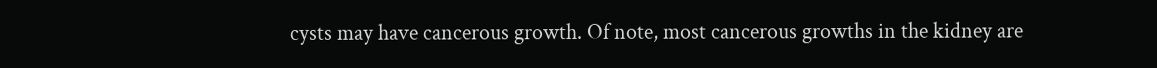cysts may have cancerous growth. Of note, most cancerous growths in the kidney are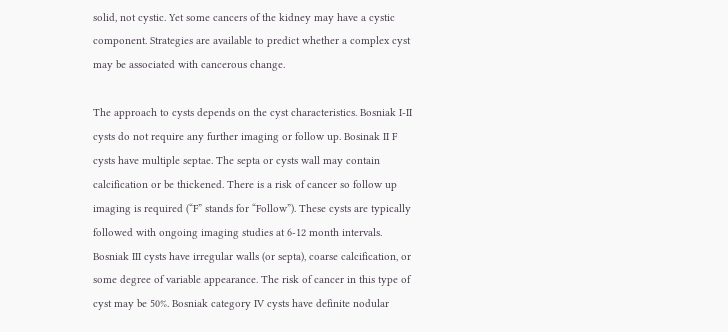solid, not cystic. Yet some cancers of the kidney may have a cystic component. Strategies are available to predict whether a complex cyst may be associated with cancerous change.

The approach to cysts depends on the cyst characteristics. Bosniak I-II cysts do not require any further imaging or follow up. Bosinak II F cysts have multiple septae. The septa or cysts wall may contain calcification or be thickened. There is a risk of cancer so follow up imaging is required (“F” stands for “Follow”). These cysts are typically followed with ongoing imaging studies at 6-12 month intervals. Bosniak III cysts have irregular walls (or septa), coarse calcification, or some degree of variable appearance. The risk of cancer in this type of cyst may be 50%. Bosniak category IV cysts have definite nodular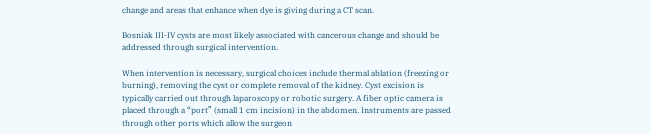change and areas that enhance when dye is giving during a CT scan.

Bosniak III-IV cysts are most likely associated with cancerous change and should be addressed through surgical intervention.

When intervention is necessary, surgical choices include thermal ablation (freezing or burning), removing the cyst or complete removal of the kidney. Cyst excision is typically carried out through laparoscopy or robotic surgery. A fiber optic camera is placed through a “port” (small 1 cm incision) in the abdomen. Instruments are passed through other ports which allow the surgeon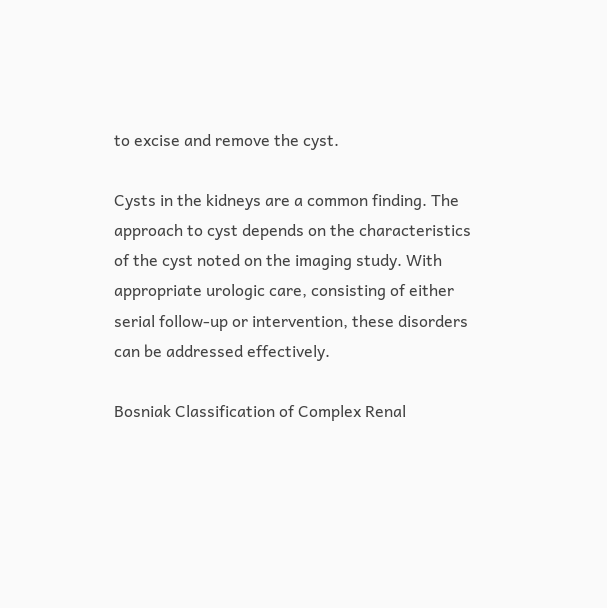to excise and remove the cyst.

Cysts in the kidneys are a common finding. The approach to cyst depends on the characteristics of the cyst noted on the imaging study. With appropriate urologic care, consisting of either serial follow-up or intervention, these disorders can be addressed effectively.

Bosniak Classification of Complex Renal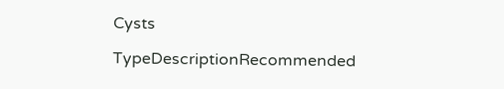Cysts

TypeDescriptionRecommended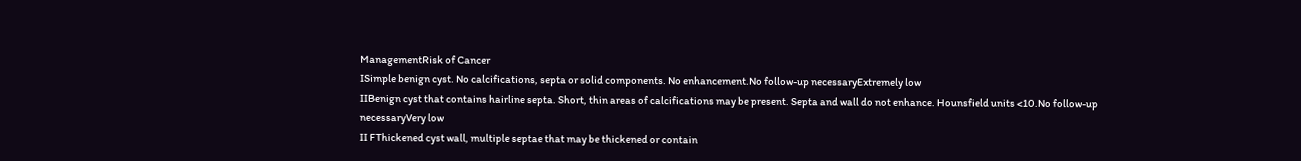ManagementRisk of Cancer
ISimple benign cyst. No calcifications, septa or solid components. No enhancement.No follow-up necessaryExtremely low
IIBenign cyst that contains hairline septa. Short, thin areas of calcifications may be present. Septa and wall do not enhance. Hounsfield units <10.No follow-up necessaryVery low
II FThickened cyst wall, multiple septae that may be thickened or contain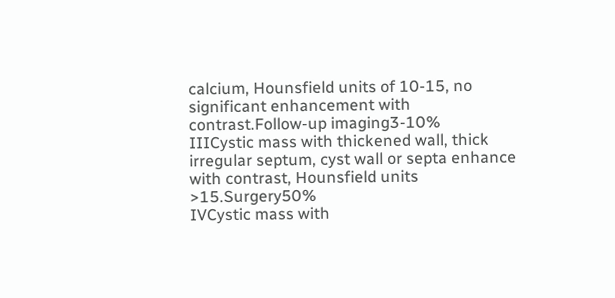calcium, Hounsfield units of 10-15, no significant enhancement with contrast.Follow-up imaging3-10%
IIICystic mass with thickened wall, thick irregular septum, cyst wall or septa enhance with contrast, Hounsfield units >15.Surgery50%
IVCystic mass with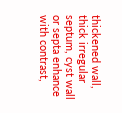thickened wall, thick irregular septum, cyst wall or septa enhance with contrast,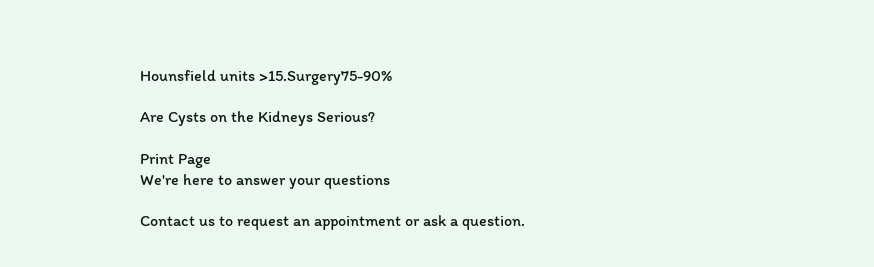Hounsfield units >15.Surgery75-90%

Are Cysts on the Kidneys Serious?

Print Page
We're here to answer your questions

Contact us to request an appointment or ask a question.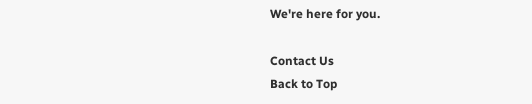We're here for you.

Contact Us
Back to Top